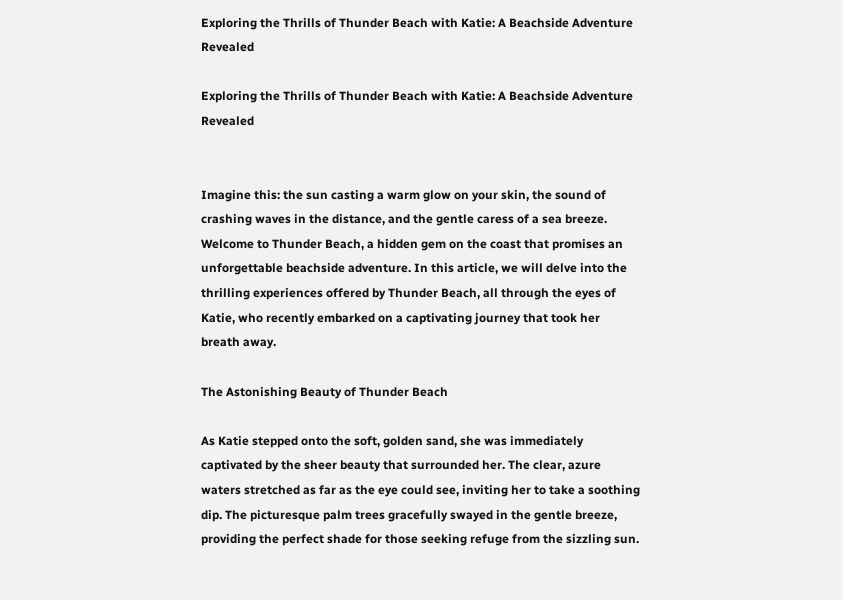Exploring the Thrills of Thunder Beach with Katie: A Beachside Adventure Revealed

Exploring the Thrills of Thunder Beach with Katie: A Beachside Adventure Revealed


Imagine this: the sun casting a warm glow on your skin, the sound of crashing waves in the distance, and the gentle caress of a sea breeze. Welcome to Thunder Beach, a hidden gem on the coast that promises an unforgettable beachside adventure. In this article, we will delve into the thrilling experiences offered by Thunder Beach, all through the eyes of Katie, who recently embarked on a captivating journey that took her breath away.

The Astonishing Beauty of Thunder Beach

As Katie stepped onto the soft, golden sand, she was immediately captivated by the sheer beauty that surrounded her. The clear, azure waters stretched as far as the eye could see, inviting her to take a soothing dip. The picturesque palm trees gracefully swayed in the gentle breeze, providing the perfect shade for those seeking refuge from the sizzling sun.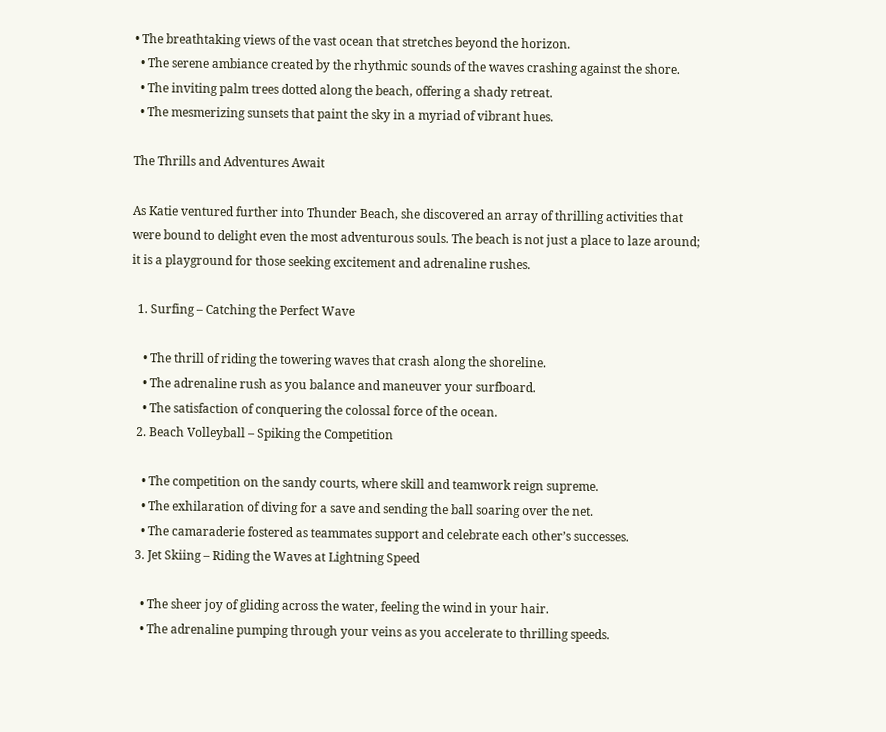• The breathtaking views of the vast ocean that stretches beyond the horizon.
  • The serene ambiance created by the rhythmic sounds of the waves crashing against the shore.
  • The inviting palm trees dotted along the beach, offering a shady retreat.
  • The mesmerizing sunsets that paint the sky in a myriad of vibrant hues.

The Thrills and Adventures Await

As Katie ventured further into Thunder Beach, she discovered an array of thrilling activities that were bound to delight even the most adventurous souls. The beach is not just a place to laze around; it is a playground for those seeking excitement and adrenaline rushes.

  1. Surfing – Catching the Perfect Wave

    • The thrill of riding the towering waves that crash along the shoreline.
    • The adrenaline rush as you balance and maneuver your surfboard.
    • The satisfaction of conquering the colossal force of the ocean.
  2. Beach Volleyball – Spiking the Competition

    • The competition on the sandy courts, where skill and teamwork reign supreme.
    • The exhilaration of diving for a save and sending the ball soaring over the net.
    • The camaraderie fostered as teammates support and celebrate each other’s successes.
  3. Jet Skiing – Riding the Waves at Lightning Speed

    • The sheer joy of gliding across the water, feeling the wind in your hair.
    • The adrenaline pumping through your veins as you accelerate to thrilling speeds.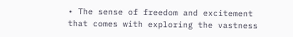• The sense of freedom and excitement that comes with exploring the vastness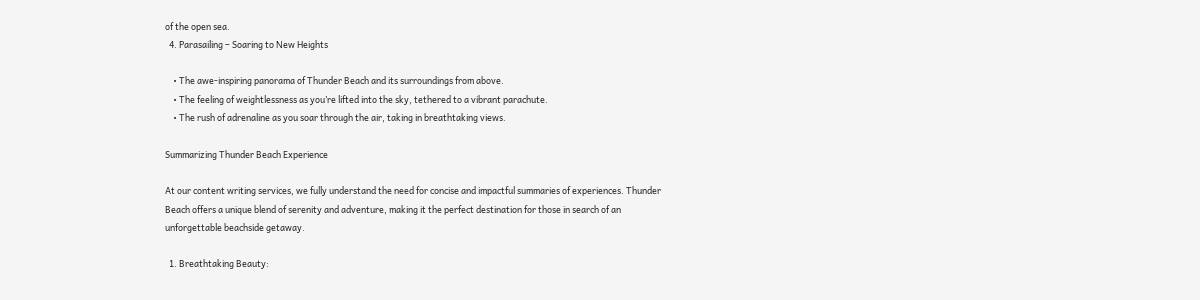of the open sea.
  4. Parasailing – Soaring to New Heights

    • The awe-inspiring panorama of Thunder Beach and its surroundings from above.
    • The feeling of weightlessness as you’re lifted into the sky, tethered to a vibrant parachute.
    • The rush of adrenaline as you soar through the air, taking in breathtaking views.

Summarizing Thunder Beach Experience

At our content writing services, we fully understand the need for concise and impactful summaries of experiences. Thunder Beach offers a unique blend of serenity and adventure, making it the perfect destination for those in search of an unforgettable beachside getaway.

  1. Breathtaking Beauty: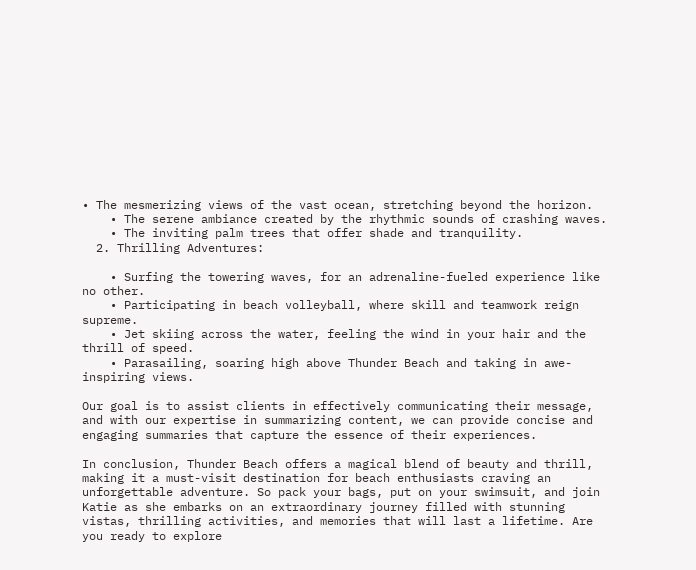• The mesmerizing views of the vast ocean, stretching beyond the horizon.
    • The serene ambiance created by the rhythmic sounds of crashing waves.
    • The inviting palm trees that offer shade and tranquility.
  2. Thrilling Adventures:

    • Surfing the towering waves, for an adrenaline-fueled experience like no other.
    • Participating in beach volleyball, where skill and teamwork reign supreme.
    • Jet skiing across the water, feeling the wind in your hair and the thrill of speed.
    • Parasailing, soaring high above Thunder Beach and taking in awe-inspiring views.

Our goal is to assist clients in effectively communicating their message, and with our expertise in summarizing content, we can provide concise and engaging summaries that capture the essence of their experiences.

In conclusion, Thunder Beach offers a magical blend of beauty and thrill, making it a must-visit destination for beach enthusiasts craving an unforgettable adventure. So pack your bags, put on your swimsuit, and join Katie as she embarks on an extraordinary journey filled with stunning vistas, thrilling activities, and memories that will last a lifetime. Are you ready to explore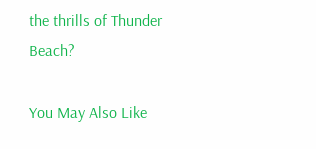the thrills of Thunder Beach?

You May Also Like